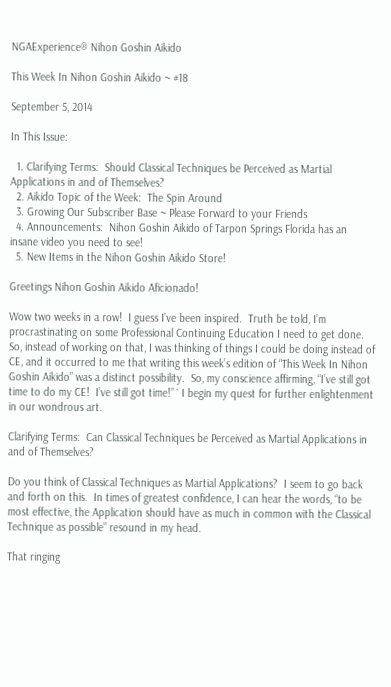NGAExperience® Nihon Goshin Aikido

This Week In Nihon Goshin Aikido ~ #18

September 5, 2014

In This Issue:

  1. Clarifying Terms:  Should Classical Techniques be Perceived as Martial Applications in and of Themselves?
  2. Aikido Topic of the Week:  The Spin Around
  3. Growing Our Subscriber Base ~ Please Forward to your Friends
  4. Announcements:  Nihon Goshin Aikido of Tarpon Springs Florida has an insane video you need to see!
  5. New Items in the Nihon Goshin Aikido Store!

Greetings Nihon Goshin Aikido Aficionado!

Wow two weeks in a row!  I guess I’ve been inspired.  Truth be told, I’m procrastinating on some Professional Continuing Education I need to get done.  So, instead of working on that, I was thinking of things I could be doing instead of CE, and it occurred to me that writing this week’s edition of “This Week In Nihon Goshin Aikido” was a distinct possibility.  So, my conscience affirming, “I’ve still got time to do my CE!  I’ve still got time!” ` I begin my quest for further enlightenment in our wondrous art.

Clarifying Terms:  Can Classical Techniques be Perceived as Martial Applications in and of Themselves?

Do you think of Classical Techniques as Martial Applications?  I seem to go back and forth on this.  In times of greatest confidence, I can hear the words, “to be most effective, the Application should have as much in common with the Classical Technique as possible” resound in my head.

That ringing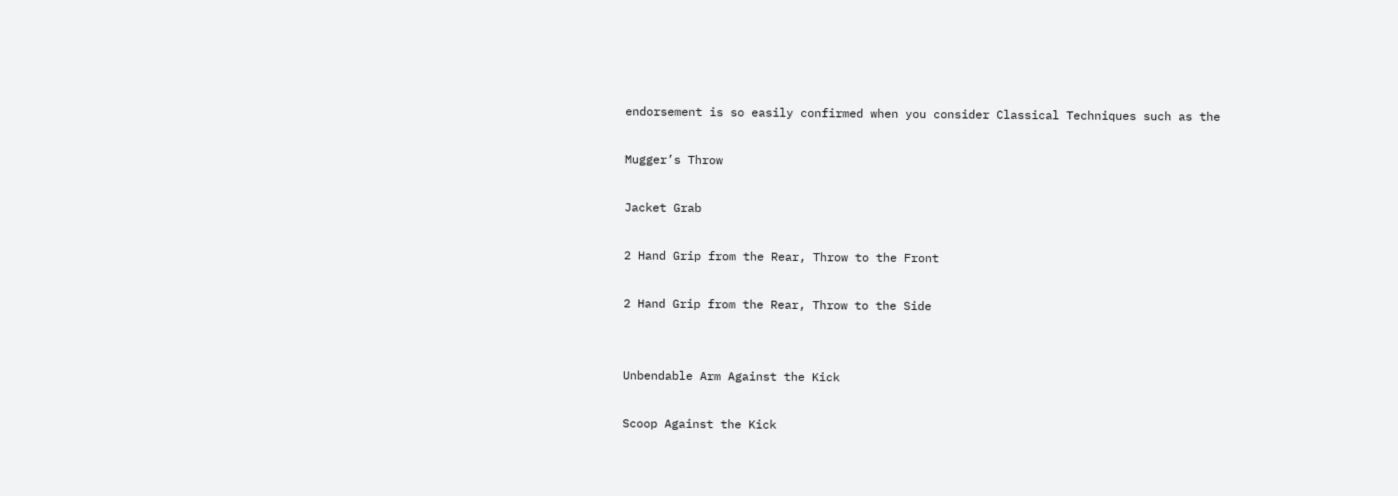endorsement is so easily confirmed when you consider Classical Techniques such as the

Mugger’s Throw

Jacket Grab

2 Hand Grip from the Rear, Throw to the Front

2 Hand Grip from the Rear, Throw to the Side


Unbendable Arm Against the Kick

Scoop Against the Kick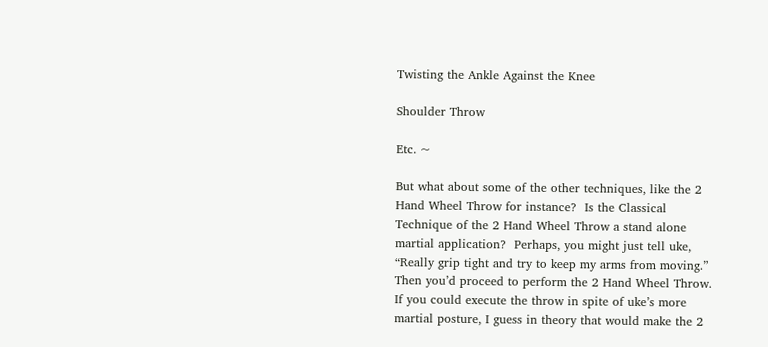Twisting the Ankle Against the Knee

Shoulder Throw

Etc. ~

But what about some of the other techniques, like the 2 Hand Wheel Throw for instance?  Is the Classical Technique of the 2 Hand Wheel Throw a stand alone martial application?  Perhaps, you might just tell uke, “Really grip tight and try to keep my arms from moving.” Then you’d proceed to perform the 2 Hand Wheel Throw.  If you could execute the throw in spite of uke’s more martial posture, I guess in theory that would make the 2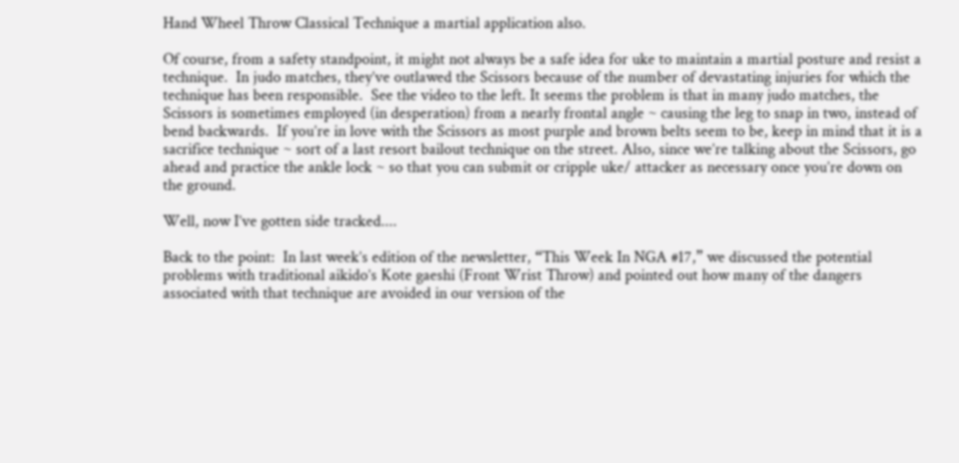Hand Wheel Throw Classical Technique a martial application also.

Of course, from a safety standpoint, it might not always be a safe idea for uke to maintain a martial posture and resist a technique.  In judo matches, they’ve outlawed the Scissors because of the number of devastating injuries for which the technique has been responsible.  See the video to the left. It seems the problem is that in many judo matches, the Scissors is sometimes employed (in desperation) from a nearly frontal angle ~ causing the leg to snap in two, instead of bend backwards.  If you’re in love with the Scissors as most purple and brown belts seem to be, keep in mind that it is a sacrifice technique ~ sort of a last resort bailout technique on the street. Also, since we’re talking about the Scissors, go ahead and practice the ankle lock ~ so that you can submit or cripple uke/ attacker as necessary once you’re down on the ground.

Well, now I’ve gotten side tracked....

Back to the point:  In last week’s edition of the newsletter, “This Week In NGA #17,” we discussed the potential problems with traditional aikido’s Kote gaeshi (Front Wrist Throw) and pointed out how many of the dangers associated with that technique are avoided in our version of the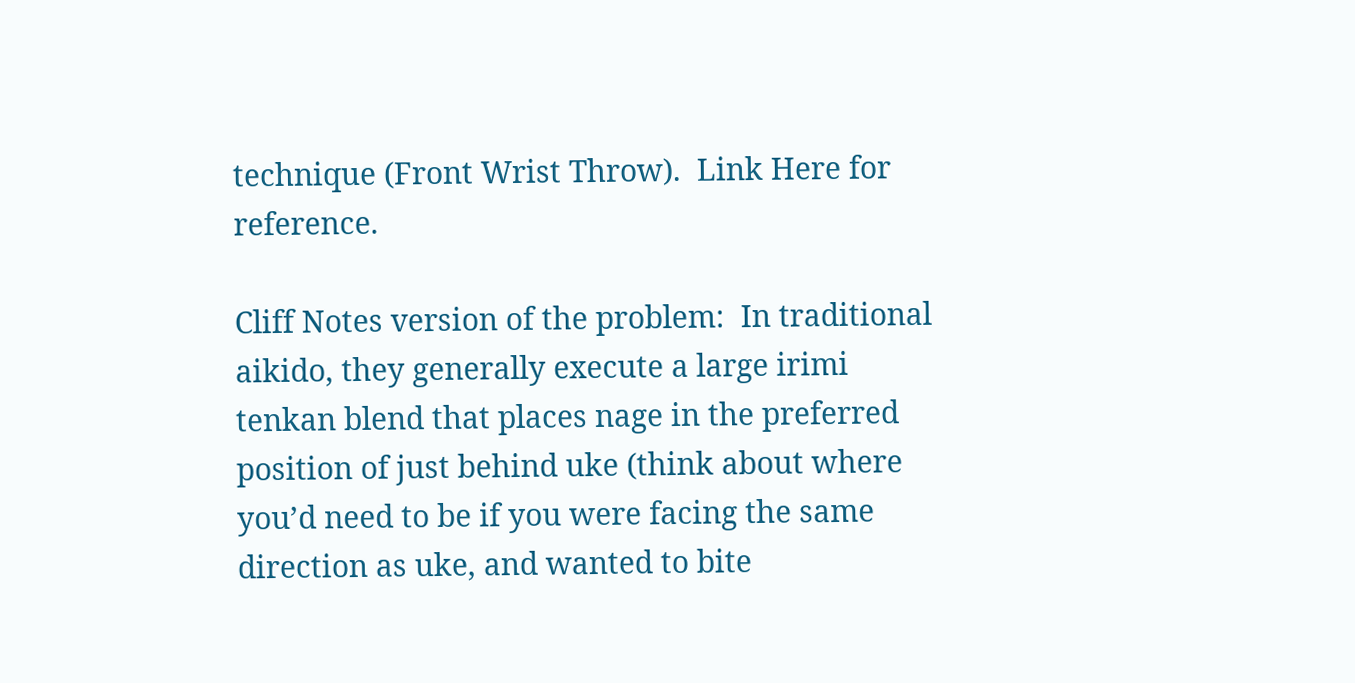technique (Front Wrist Throw).  Link Here for reference.

Cliff Notes version of the problem:  In traditional aikido, they generally execute a large irimi tenkan blend that places nage in the preferred position of just behind uke (think about where you’d need to be if you were facing the same direction as uke, and wanted to bite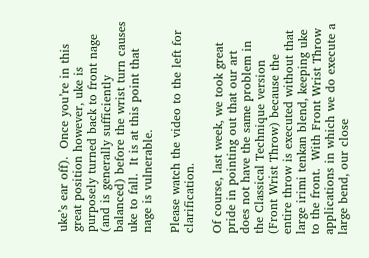uke’s ear off).  Once you’re in this great position however, uke is purposely turned back to front nage (and is generally sufficiently balanced) before the wrist turn causes uke to fall.  It is at this point that nage is vulnerable.

Please watch the video to the left for clarification.

Of course, last week, we took great pride in pointing out that our art does not have the same problem in the Classical Technique version (Front Wrist Throw) because the entire throw is executed without that large irimi tenkan blend, keeping uke to the front.  With Front Wrist Throw applications in which we do execute a large bend, our close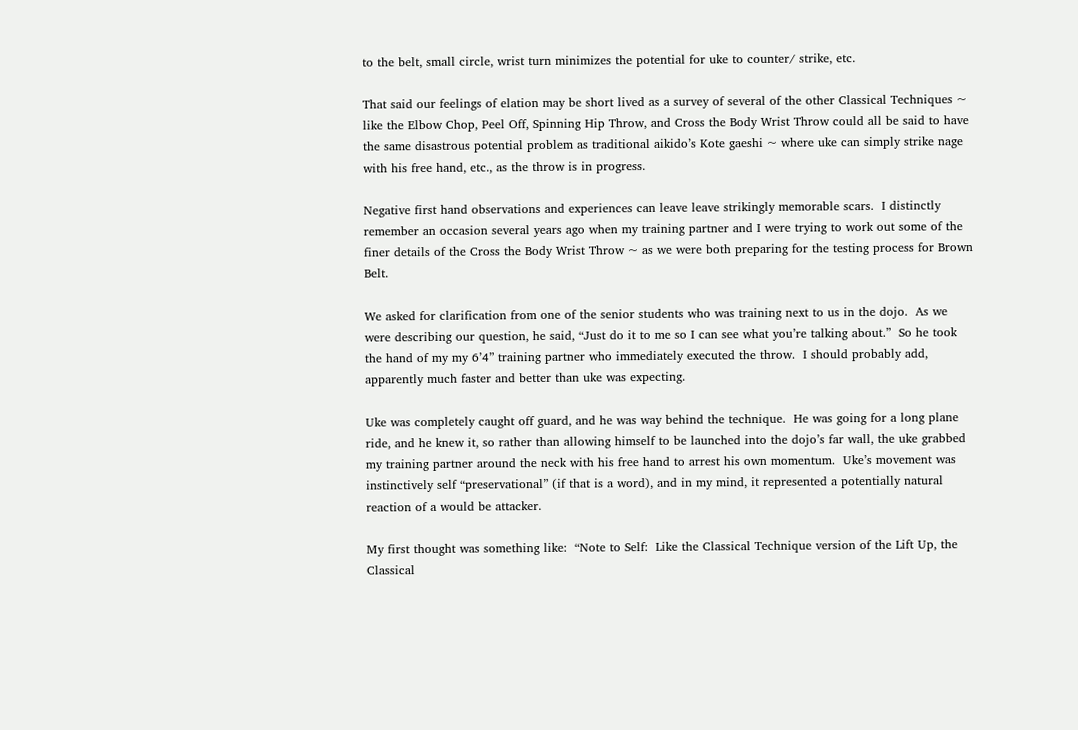to the belt, small circle, wrist turn minimizes the potential for uke to counter/ strike, etc.

That said our feelings of elation may be short lived as a survey of several of the other Classical Techniques ~ like the Elbow Chop, Peel Off, Spinning Hip Throw, and Cross the Body Wrist Throw could all be said to have the same disastrous potential problem as traditional aikido’s Kote gaeshi ~ where uke can simply strike nage with his free hand, etc., as the throw is in progress.

Negative first hand observations and experiences can leave leave strikingly memorable scars.  I distinctly remember an occasion several years ago when my training partner and I were trying to work out some of the finer details of the Cross the Body Wrist Throw ~ as we were both preparing for the testing process for Brown Belt.

We asked for clarification from one of the senior students who was training next to us in the dojo.  As we were describing our question, he said, “Just do it to me so I can see what you’re talking about.”  So he took the hand of my my 6’4” training partner who immediately executed the throw.  I should probably add, apparently much faster and better than uke was expecting.

Uke was completely caught off guard, and he was way behind the technique.  He was going for a long plane ride, and he knew it, so rather than allowing himself to be launched into the dojo’s far wall, the uke grabbed my training partner around the neck with his free hand to arrest his own momentum.  Uke’s movement was instinctively self “preservational” (if that is a word), and in my mind, it represented a potentially natural reaction of a would be attacker.

My first thought was something like:  “Note to Self:  Like the Classical Technique version of the Lift Up, the Classical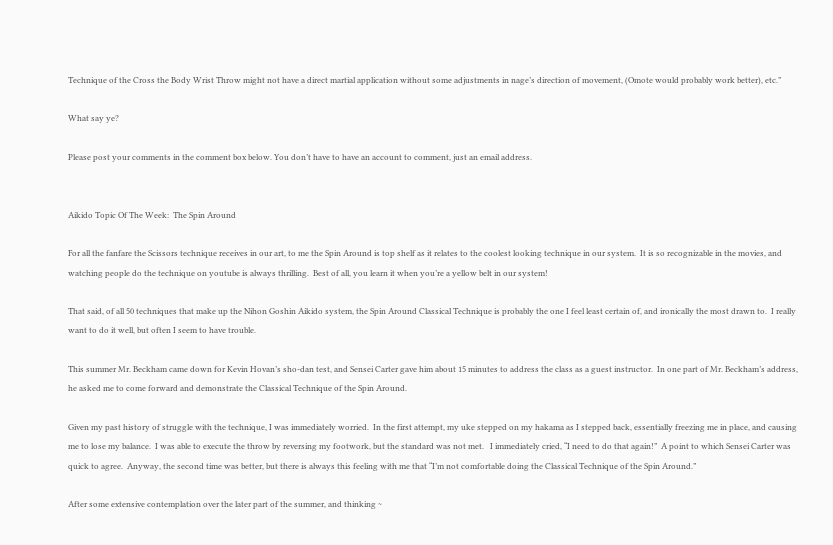Technique of the Cross the Body Wrist Throw might not have a direct martial application without some adjustments in nage’s direction of movement, (Omote would probably work better), etc.”

What say ye?

Please post your comments in the comment box below. You don’t have to have an account to comment, just an email address.


Aikido Topic Of The Week:  The Spin Around

For all the fanfare the Scissors technique receives in our art, to me the Spin Around is top shelf as it relates to the coolest looking technique in our system.  It is so recognizable in the movies, and watching people do the technique on youtube is always thrilling.  Best of all, you learn it when you’re a yellow belt in our system!

That said, of all 50 techniques that make up the Nihon Goshin Aikido system, the Spin Around Classical Technique is probably the one I feel least certain of, and ironically the most drawn to.  I really want to do it well, but often I seem to have trouble.

This summer Mr. Beckham came down for Kevin Hovan’s sho-dan test, and Sensei Carter gave him about 15 minutes to address the class as a guest instructor.  In one part of Mr. Beckham’s address, he asked me to come forward and demonstrate the Classical Technique of the Spin Around.

Given my past history of struggle with the technique, I was immediately worried.  In the first attempt, my uke stepped on my hakama as I stepped back, essentially freezing me in place, and causing me to lose my balance.  I was able to execute the throw by reversing my footwork, but the standard was not met.   I immediately cried, “I need to do that again!”  A point to which Sensei Carter was quick to agree.  Anyway, the second time was better, but there is always this feeling with me that “I’m not comfortable doing the Classical Technique of the Spin Around.”

After some extensive contemplation over the later part of the summer, and thinking ~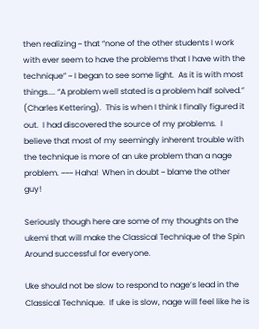then realizing ~ that “none of the other students I work with ever seem to have the problems that I have with the technique” ~ I began to see some light.  As it is with most things.... “A problem well stated is a problem half solved.” (Charles Kettering).  This is when I think I finally figured it out.  I had discovered the source of my problems.  I believe that most of my seemingly inherent trouble with the technique is more of an uke problem than a nage problem. ~~~ Haha!  When in doubt ~ blame the other guy!

Seriously though here are some of my thoughts on the ukemi that will make the Classical Technique of the Spin Around successful for everyone.

Uke should not be slow to respond to nage’s lead in the Classical Technique.  If uke is slow, nage will feel like he is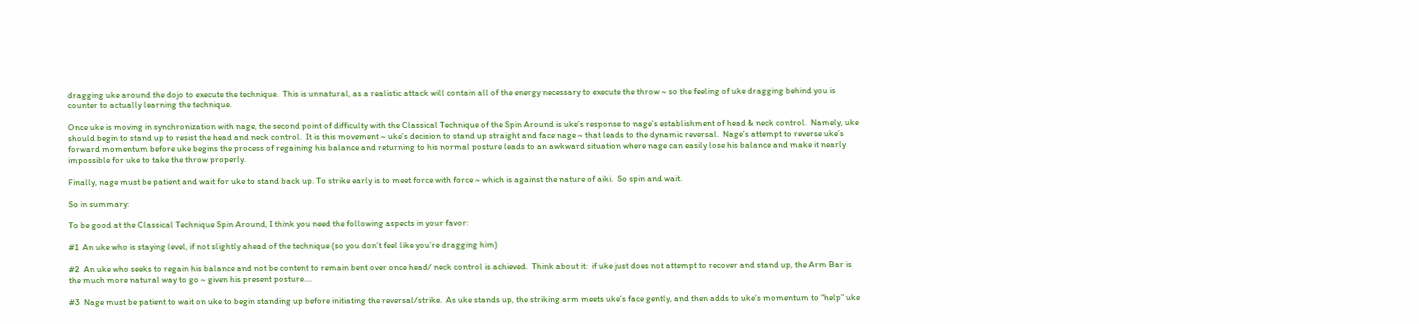dragging uke around the dojo to execute the technique.  This is unnatural, as a realistic attack will contain all of the energy necessary to execute the throw ~ so the feeling of uke dragging behind you is counter to actually learning the technique.

Once uke is moving in synchronization with nage, the second point of difficulty with the Classical Technique of the Spin Around is uke’s response to nage’s establishment of head & neck control.  Namely, uke should begin to stand up to resist the head and neck control.  It is this movement ~ uke’s decision to stand up straight and face nage ~ that leads to the dynamic reversal.  Nage’s attempt to reverse uke’s forward momentum before uke begins the process of regaining his balance and returning to his normal posture leads to an awkward situation where nage can easily lose his balance and make it nearly impossible for uke to take the throw properly.

Finally, nage must be patient and wait for uke to stand back up. To strike early is to meet force with force ~ which is against the nature of aiki.  So spin and wait.

So in summary:

To be good at the Classical Technique Spin Around, I think you need the following aspects in your favor:

#1  An uke who is staying level, if not slightly ahead of the technique (so you don’t feel like you’re dragging him)

#2  An uke who seeks to regain his balance and not be content to remain bent over once head/ neck control is achieved.  Think about it:  if uke just does not attempt to recover and stand up, the Arm Bar is the much more natural way to go ~ given his present posture....

#3  Nage must be patient to wait on uke to begin standing up before initiating the reversal/strike.  As uke stands up, the striking arm meets uke’s face gently, and then adds to uke’s momentum to “help” uke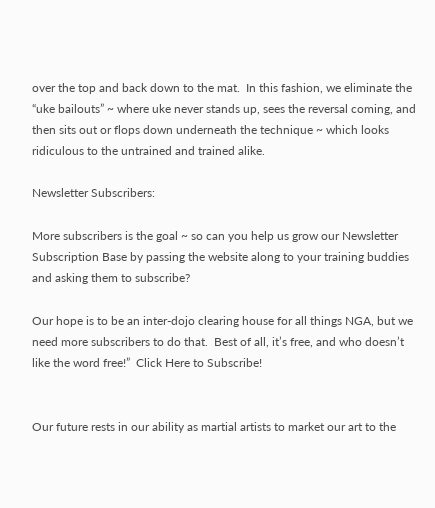over the top and back down to the mat.  In this fashion, we eliminate the “uke bailouts” ~ where uke never stands up, sees the reversal coming, and then sits out or flops down underneath the technique ~ which looks ridiculous to the untrained and trained alike.

Newsletter Subscribers:

More subscribers is the goal ~ so can you help us grow our Newsletter Subscription Base by passing the website along to your training buddies and asking them to subscribe?

Our hope is to be an inter-dojo clearing house for all things NGA, but we need more subscribers to do that.  Best of all, it’s free, and who doesn’t like the word free!”  Click Here to Subscribe!


Our future rests in our ability as martial artists to market our art to the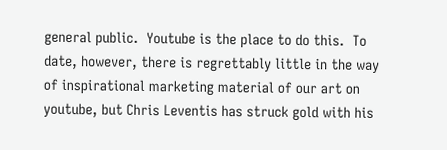general public.  Youtube is the place to do this.  To date, however, there is regrettably little in the way of inspirational marketing material of our art on youtube, but Chris Leventis has struck gold with his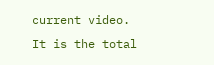current video.  It is the total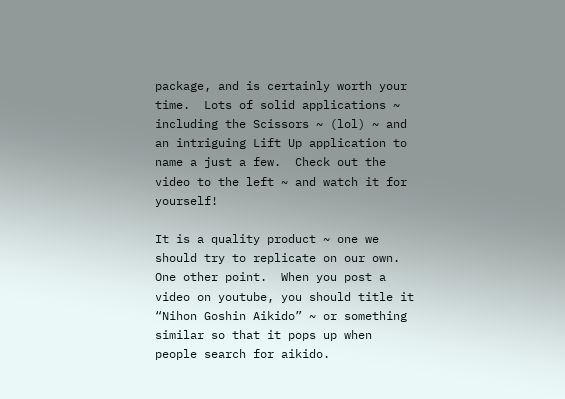package, and is certainly worth your time.  Lots of solid applications ~ including the Scissors ~ (lol) ~ and an intriguing Lift Up application to name a just a few.  Check out the video to the left ~ and watch it for yourself!

It is a quality product ~ one we should try to replicate on our own.  One other point.  When you post a video on youtube, you should title it “Nihon Goshin Aikido” ~ or something similar so that it pops up when people search for aikido.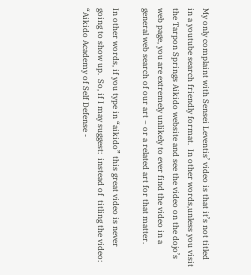My only complaint with Sensei Leventis’ video is that it’s not titled in a youtube search friendly format.  In other words,unless you visit the Tarpon Springs Aikido website and see the video on the dojo’s web page, you are extremely unlikely to ever find the video in a general web search of our art ~ or a related art for that matter.

In other words, if you type in “aikido” this great video is never going to show up.  So, if I may suggest:  instead of  titling the video:  “Aikido Academy of Self Defense -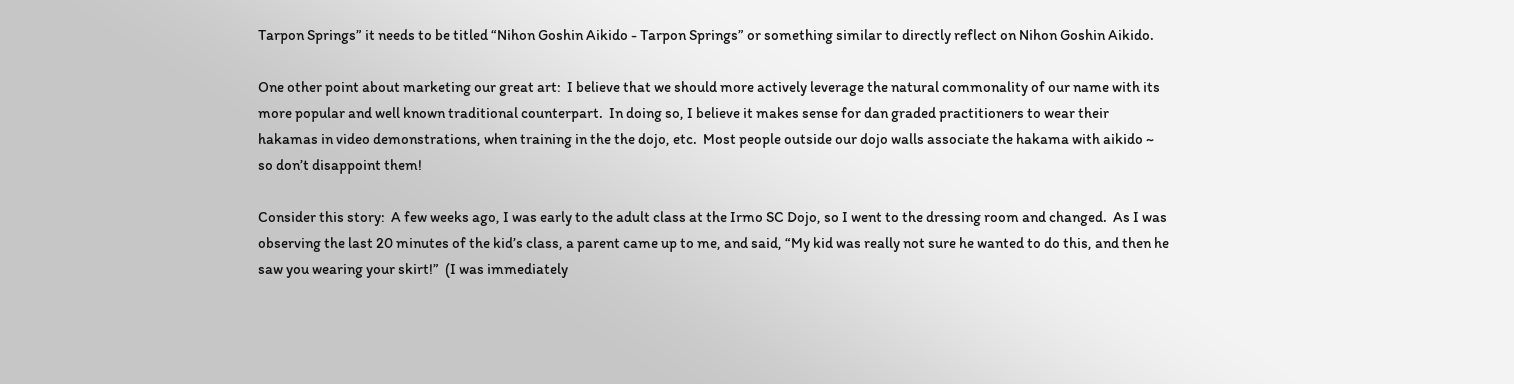Tarpon Springs” it needs to be titled “Nihon Goshin Aikido - Tarpon Springs” or something similar to directly reflect on Nihon Goshin Aikido.

One other point about marketing our great art:  I believe that we should more actively leverage the natural commonality of our name with its more popular and well known traditional counterpart.  In doing so, I believe it makes sense for dan graded practitioners to wear their hakamas in video demonstrations, when training in the the dojo, etc.  Most people outside our dojo walls associate the hakama with aikido ~ so don’t disappoint them!

Consider this story:  A few weeks ago, I was early to the adult class at the Irmo SC Dojo, so I went to the dressing room and changed.  As I was observing the last 20 minutes of the kid’s class, a parent came up to me, and said, “My kid was really not sure he wanted to do this, and then he saw you wearing your skirt!”  (I was immediately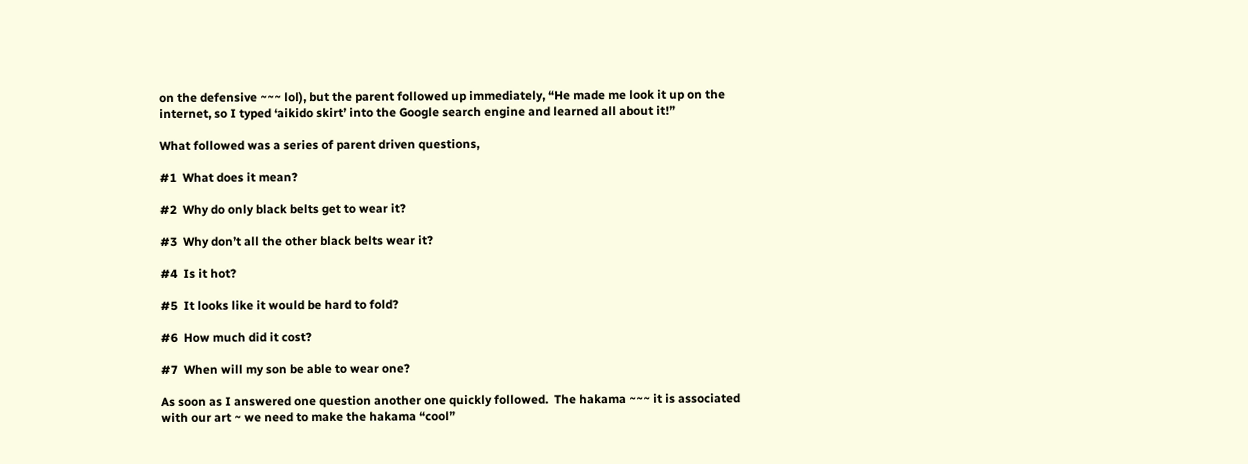on the defensive ~~~ lol), but the parent followed up immediately, “He made me look it up on the internet, so I typed ‘aikido skirt’ into the Google search engine and learned all about it!”

What followed was a series of parent driven questions,

#1  What does it mean?

#2  Why do only black belts get to wear it?

#3  Why don’t all the other black belts wear it?

#4  Is it hot?

#5  It looks like it would be hard to fold?

#6  How much did it cost?

#7  When will my son be able to wear one?

As soon as I answered one question another one quickly followed.  The hakama ~~~ it is associated with our art ~ we need to make the hakama “cool”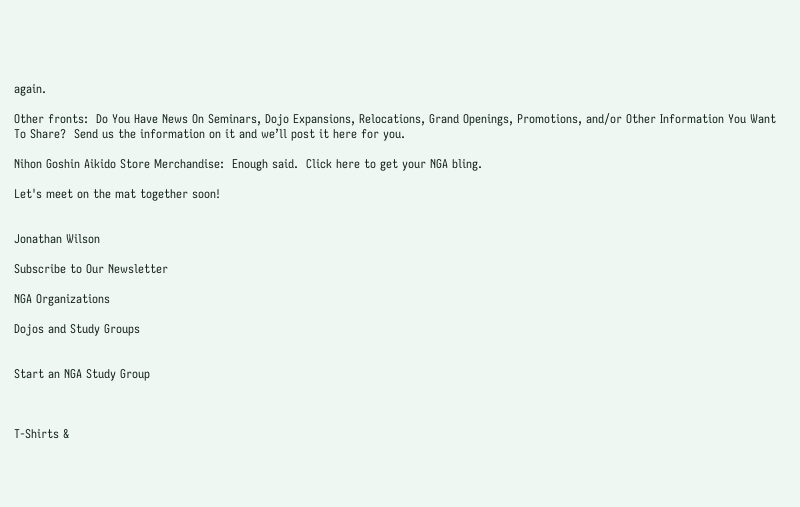again.

Other fronts:  Do You Have News On Seminars, Dojo Expansions, Relocations, Grand Openings, Promotions, and/or Other Information You Want To Share?  Send us the information on it and we’ll post it here for you.

Nihon Goshin Aikido Store Merchandise:  Enough said.  Click here to get your NGA bling.

Let's meet on the mat together soon!


Jonathan Wilson

Subscribe to Our Newsletter

NGA Organizations

Dojos and Study Groups


Start an NGA Study Group



T-Shirts &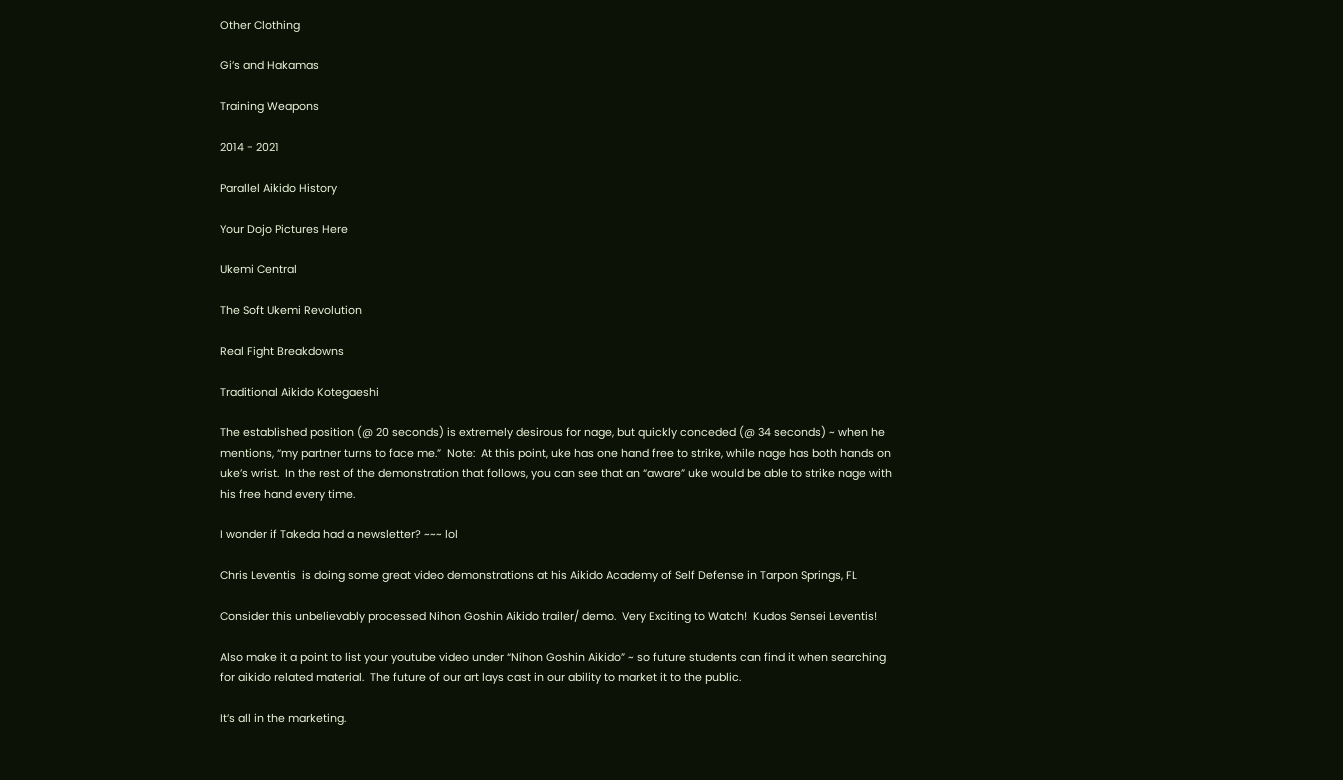Other Clothing

Gi’s and Hakamas

Training Weapons

2014 - 2021

Parallel Aikido History

Your Dojo Pictures Here

Ukemi Central

The Soft Ukemi Revolution

Real Fight Breakdowns

Traditional Aikido Kotegaeshi

The established position (@ 20 seconds) is extremely desirous for nage, but quickly conceded (@ 34 seconds) ~ when he mentions, “my partner turns to face me.”  Note:  At this point, uke has one hand free to strike, while nage has both hands on uke’s wrist.  In the rest of the demonstration that follows, you can see that an “aware” uke would be able to strike nage with his free hand every time.

I wonder if Takeda had a newsletter? ~~~ lol

Chris Leventis  is doing some great video demonstrations at his Aikido Academy of Self Defense in Tarpon Springs, FL

Consider this unbelievably processed Nihon Goshin Aikido trailer/ demo.  Very Exciting to Watch!  Kudos Sensei Leventis!

Also make it a point to list your youtube video under “Nihon Goshin Aikido” ~ so future students can find it when searching for aikido related material.  The future of our art lays cast in our ability to market it to the public.

It’s all in the marketing.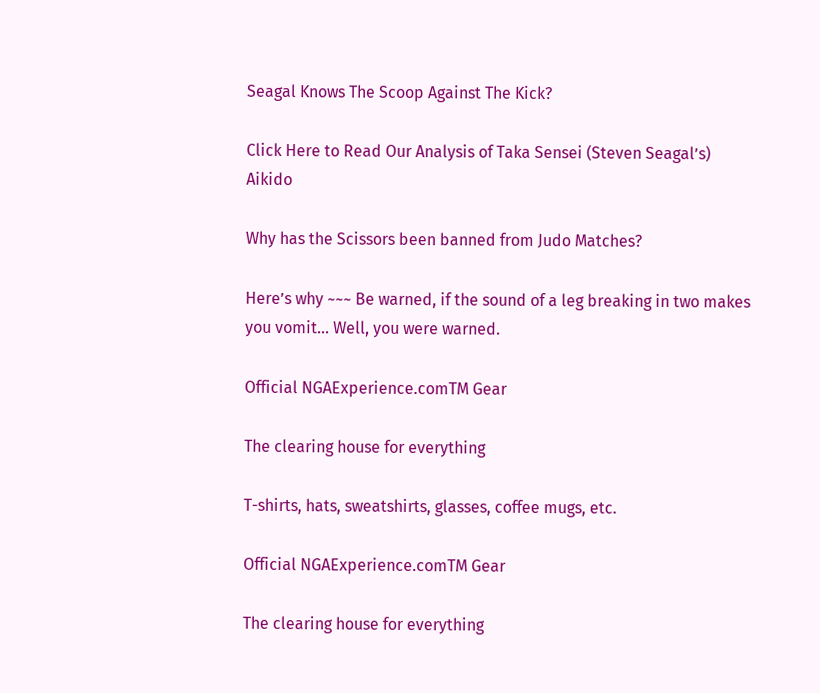Seagal Knows The Scoop Against The Kick?

Click Here to Read Our Analysis of Taka Sensei (Steven Seagal’s) Aikido

Why has the Scissors been banned from Judo Matches?

Here’s why ~~~ Be warned, if the sound of a leg breaking in two makes you vomit... Well, you were warned.

Official NGAExperience.comTM Gear

The clearing house for everything

T-shirts, hats, sweatshirts, glasses, coffee mugs, etc.

Official NGAExperience.comTM Gear

The clearing house for everything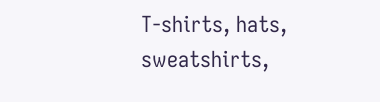T-shirts, hats, sweatshirts,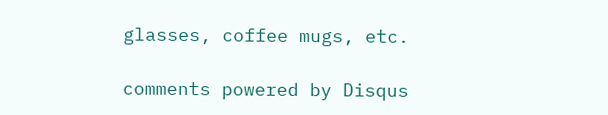glasses, coffee mugs, etc.

comments powered by Disqus